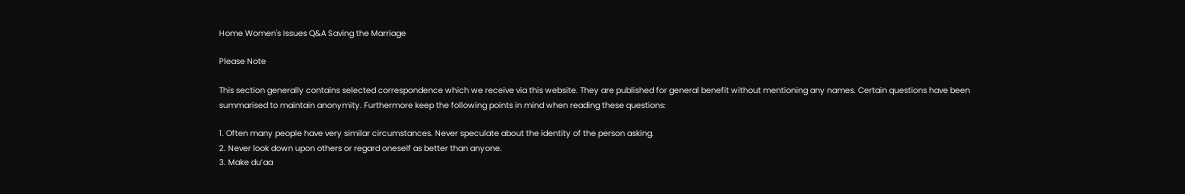Home Women's Issues Q&A Saving the Marriage

Please Note

This section generally contains selected correspondence which we receive via this website. They are published for general benefit without mentioning any names. Certain questions have been summarised to maintain anonymity. Furthermore keep the following points in mind when reading these questions:

1. Often many people have very similar circumstances. Never speculate about the identity of the person asking.
2. Never look down upon others or regard oneself as better than anyone.
3. Make du’aa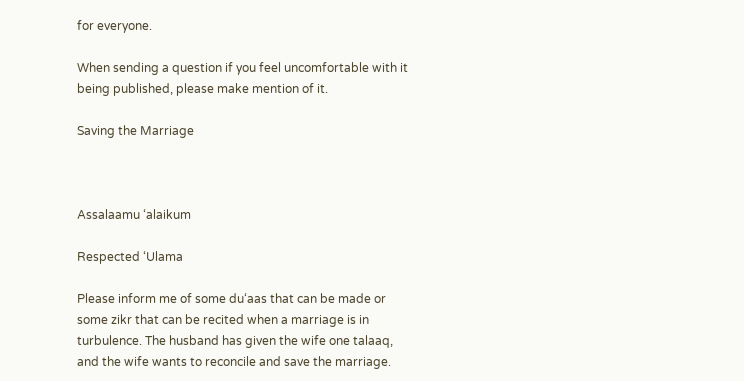for everyone.

When sending a question if you feel uncomfortable with it being published, please make mention of it.

Saving the Marriage



Assalaamu ‘alaikum

Respected ‘Ulama

Please inform me of some du‘aas that can be made or some zikr that can be recited when a marriage is in turbulence. The husband has given the wife one talaaq, and the wife wants to reconcile and save the marriage.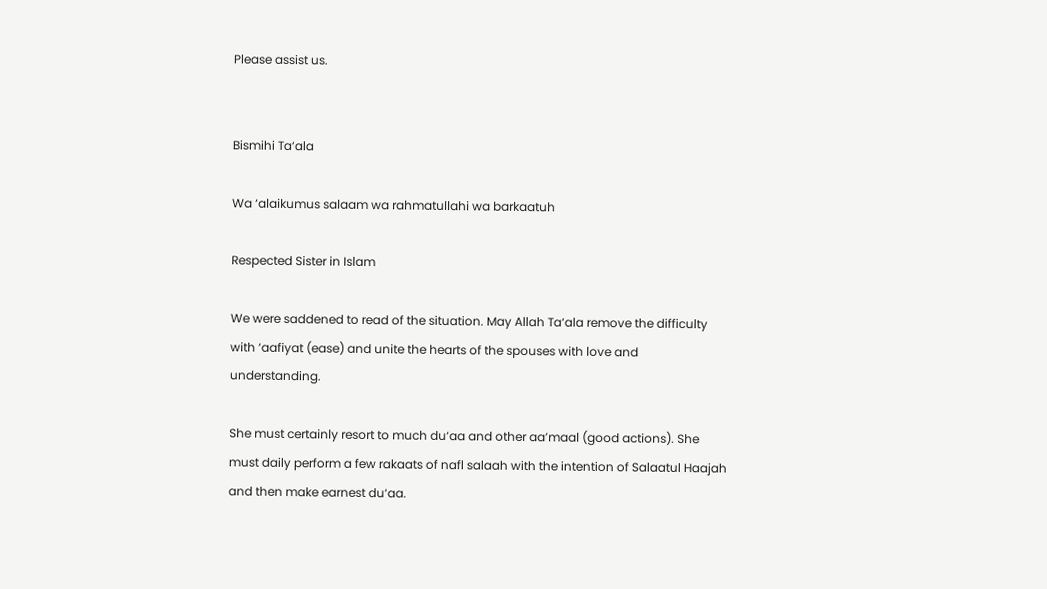Please assist us.


Bismihi Ta‘ala

Wa ‘alaikumus salaam wa rahmatullahi wa barkaatuh

Respected Sister in Islam

We were saddened to read of the situation. May Allah Ta‘ala remove the difficulty with ‘aafiyat (ease) and unite the hearts of the spouses with love and understanding.

She must certainly resort to much du‘aa and other aa’maal (good actions). She must daily perform a few rakaats of nafl salaah with the intention of Salaatul Haajah and then make earnest du‘aa.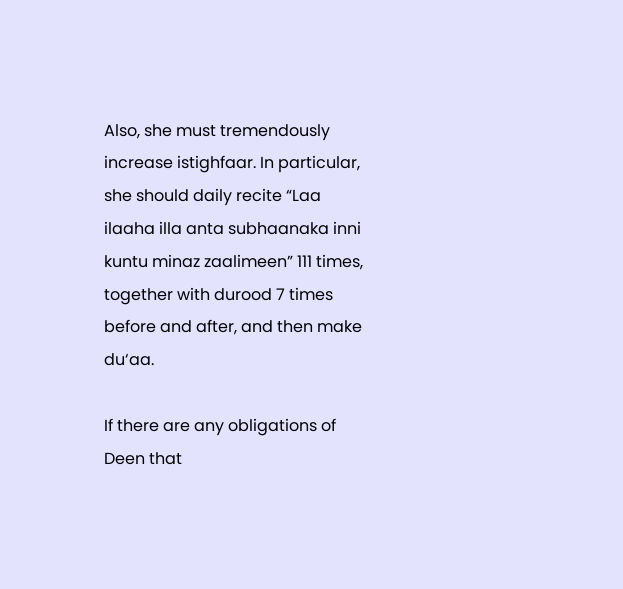Also, she must tremendously increase istighfaar. In particular, she should daily recite “Laa ilaaha illa anta subhaanaka inni kuntu minaz zaalimeen” 111 times, together with durood 7 times before and after, and then make du‘aa.

If there are any obligations of Deen that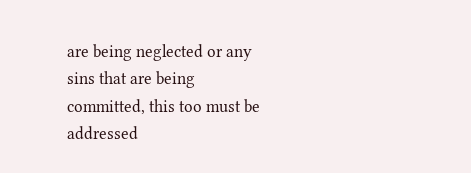are being neglected or any sins that are being committed, this too must be addressed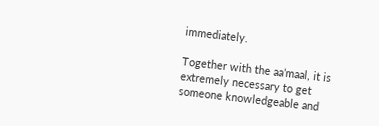immediately.

Together with the aa’maal, it is extremely necessary to get someone knowledgeable and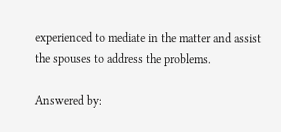experienced to mediate in the matter and assist the spouses to address the problems.

Answered by: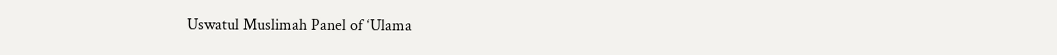Uswatul Muslimah Panel of ‘Ulama